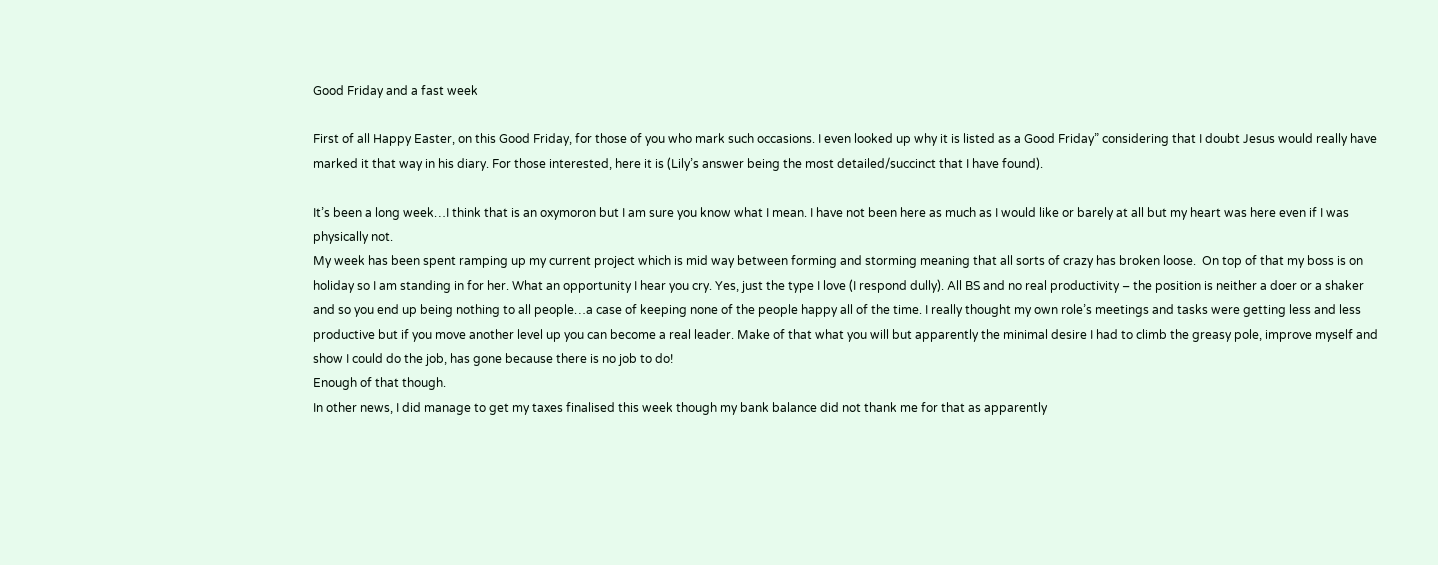Good Friday and a fast week

First of all Happy Easter, on this Good Friday, for those of you who mark such occasions. I even looked up why it is listed as a Good Friday” considering that I doubt Jesus would really have marked it that way in his diary. For those interested, here it is (Lily’s answer being the most detailed/succinct that I have found).

It’s been a long week…I think that is an oxymoron but I am sure you know what I mean. I have not been here as much as I would like or barely at all but my heart was here even if I was physically not.
My week has been spent ramping up my current project which is mid way between forming and storming meaning that all sorts of crazy has broken loose.  On top of that my boss is on holiday so I am standing in for her. What an opportunity I hear you cry. Yes, just the type I love (I respond dully). All BS and no real productivity – the position is neither a doer or a shaker and so you end up being nothing to all people…a case of keeping none of the people happy all of the time. I really thought my own role’s meetings and tasks were getting less and less productive but if you move another level up you can become a real leader. Make of that what you will but apparently the minimal desire I had to climb the greasy pole, improve myself and show I could do the job, has gone because there is no job to do!
Enough of that though.
In other news, I did manage to get my taxes finalised this week though my bank balance did not thank me for that as apparently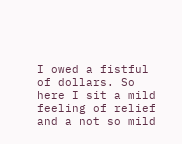I owed a fistful of dollars. So here I sit a mild feeling of relief and a not so mild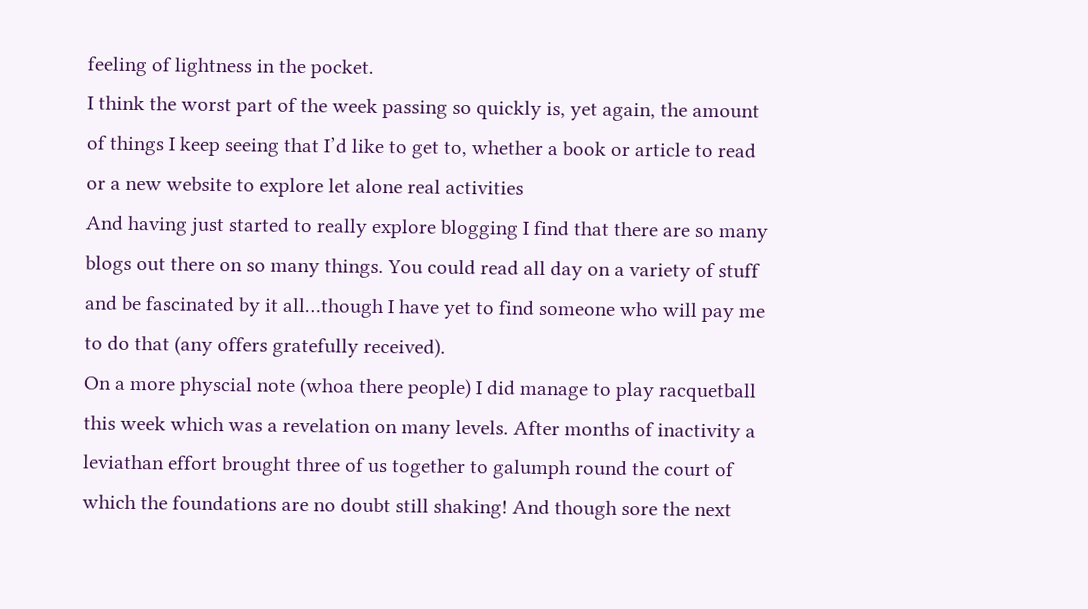feeling of lightness in the pocket.
I think the worst part of the week passing so quickly is, yet again, the amount of things I keep seeing that I’d like to get to, whether a book or article to read or a new website to explore let alone real activities
And having just started to really explore blogging I find that there are so many blogs out there on so many things. You could read all day on a variety of stuff and be fascinated by it all…though I have yet to find someone who will pay me to do that (any offers gratefully received).
On a more physcial note (whoa there people) I did manage to play racquetball this week which was a revelation on many levels. After months of inactivity a leviathan effort brought three of us together to galumph round the court of which the foundations are no doubt still shaking! And though sore the next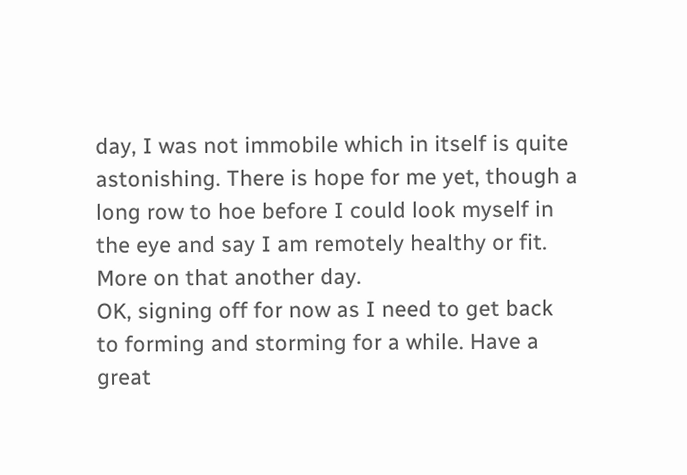day, I was not immobile which in itself is quite astonishing. There is hope for me yet, though a long row to hoe before I could look myself in the eye and say I am remotely healthy or fit. More on that another day.
OK, signing off for now as I need to get back to forming and storming for a while. Have a great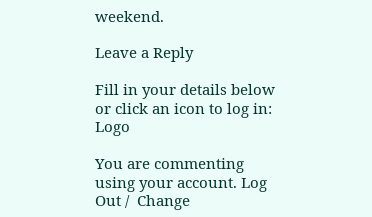weekend.

Leave a Reply

Fill in your details below or click an icon to log in: Logo

You are commenting using your account. Log Out /  Change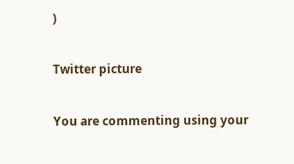)

Twitter picture

You are commenting using your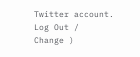Twitter account. Log Out /  Change )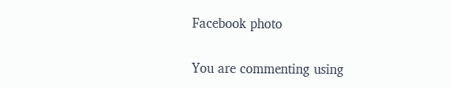Facebook photo

You are commenting using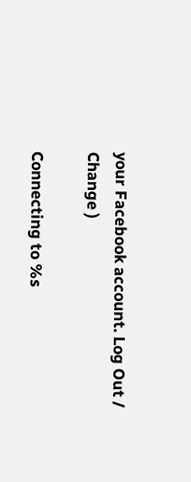your Facebook account. Log Out /  Change )

Connecting to %s